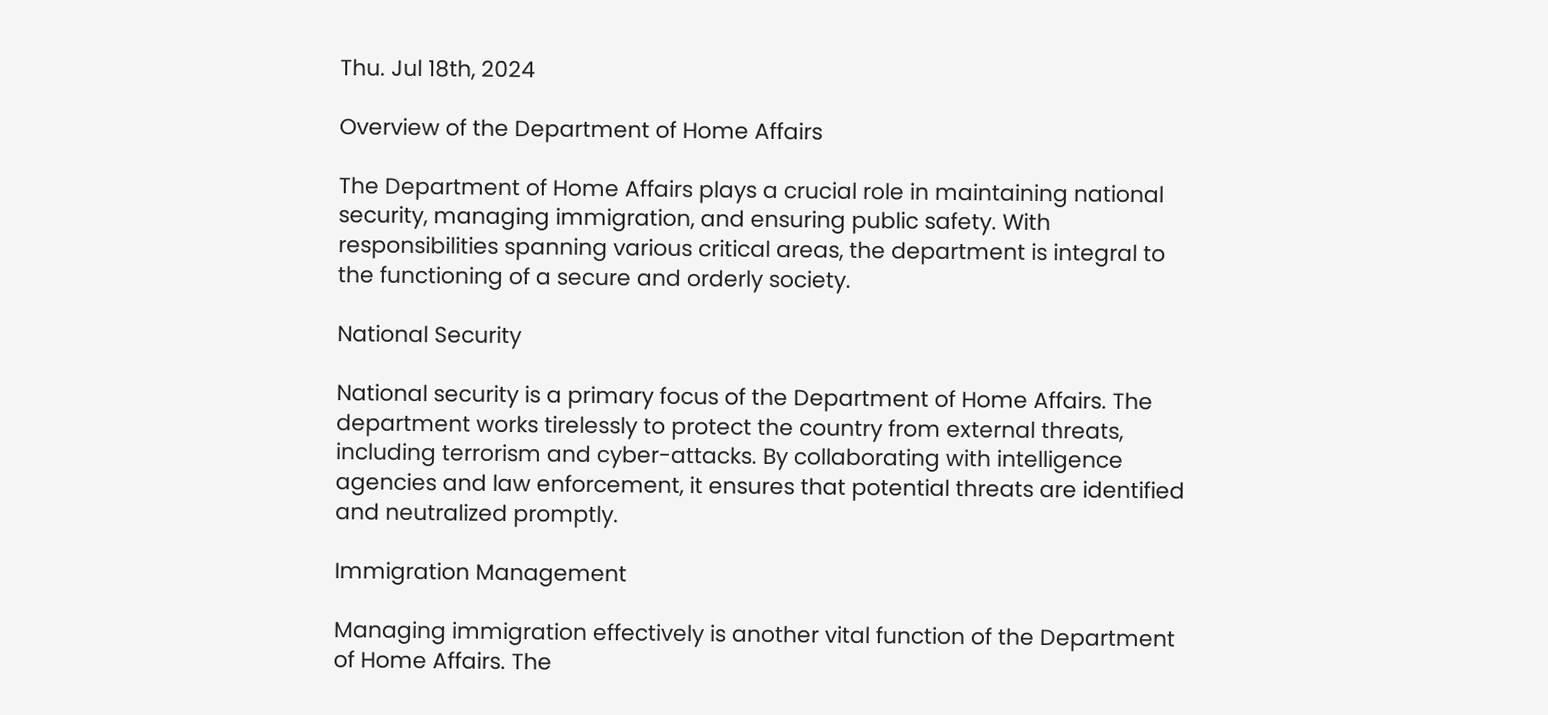Thu. Jul 18th, 2024

Overview of the Department of Home Affairs

The Department of Home Affairs plays a crucial role in maintaining national security, managing immigration, and ensuring public safety. With responsibilities spanning various critical areas, the department is integral to the functioning of a secure and orderly society.

National Security

National security is a primary focus of the Department of Home Affairs. The department works tirelessly to protect the country from external threats, including terrorism and cyber-attacks. By collaborating with intelligence agencies and law enforcement, it ensures that potential threats are identified and neutralized promptly.

Immigration Management

Managing immigration effectively is another vital function of the Department of Home Affairs. The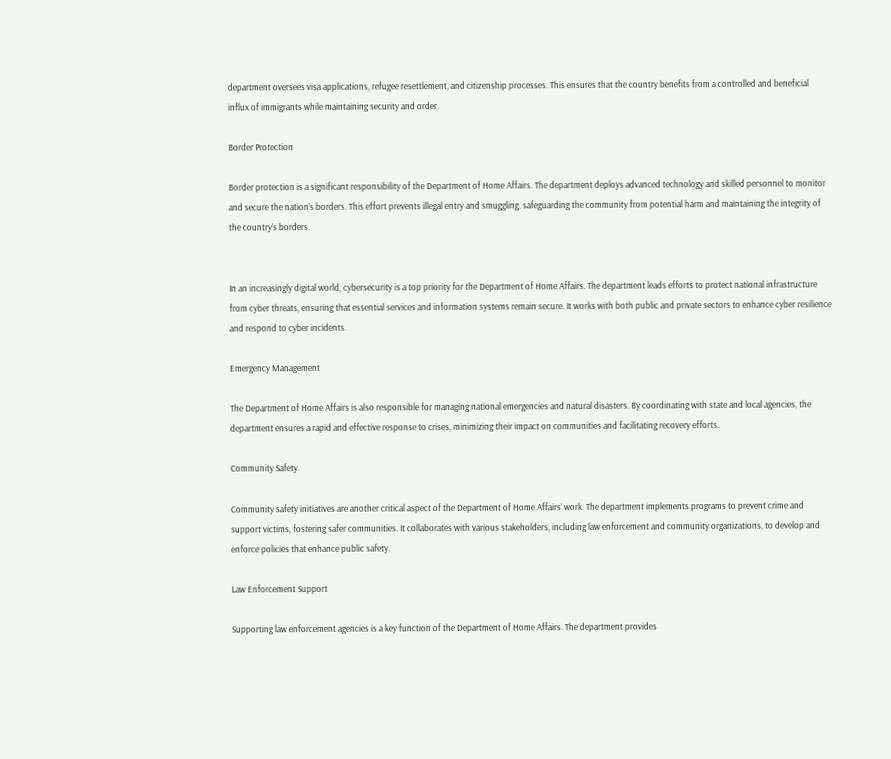department oversees visa applications, refugee resettlement, and citizenship processes. This ensures that the country benefits from a controlled and beneficial influx of immigrants while maintaining security and order.

Border Protection

Border protection is a significant responsibility of the Department of Home Affairs. The department deploys advanced technology and skilled personnel to monitor and secure the nation’s borders. This effort prevents illegal entry and smuggling, safeguarding the community from potential harm and maintaining the integrity of the country’s borders.


In an increasingly digital world, cybersecurity is a top priority for the Department of Home Affairs. The department leads efforts to protect national infrastructure from cyber threats, ensuring that essential services and information systems remain secure. It works with both public and private sectors to enhance cyber resilience and respond to cyber incidents.

Emergency Management

The Department of Home Affairs is also responsible for managing national emergencies and natural disasters. By coordinating with state and local agencies, the department ensures a rapid and effective response to crises, minimizing their impact on communities and facilitating recovery efforts.

Community Safety

Community safety initiatives are another critical aspect of the Department of Home Affairs’ work. The department implements programs to prevent crime and support victims, fostering safer communities. It collaborates with various stakeholders, including law enforcement and community organizations, to develop and enforce policies that enhance public safety.

Law Enforcement Support

Supporting law enforcement agencies is a key function of the Department of Home Affairs. The department provides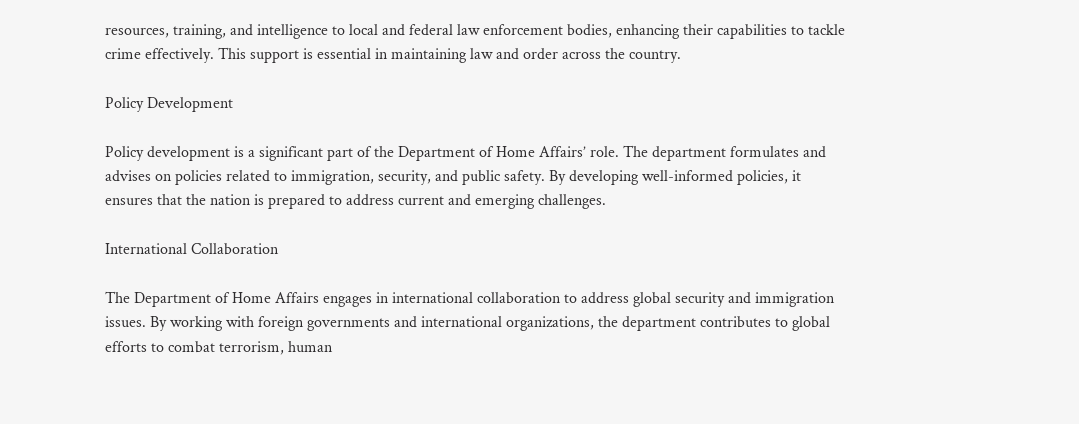resources, training, and intelligence to local and federal law enforcement bodies, enhancing their capabilities to tackle crime effectively. This support is essential in maintaining law and order across the country.

Policy Development

Policy development is a significant part of the Department of Home Affairs’ role. The department formulates and advises on policies related to immigration, security, and public safety. By developing well-informed policies, it ensures that the nation is prepared to address current and emerging challenges.

International Collaboration

The Department of Home Affairs engages in international collaboration to address global security and immigration issues. By working with foreign governments and international organizations, the department contributes to global efforts to combat terrorism, human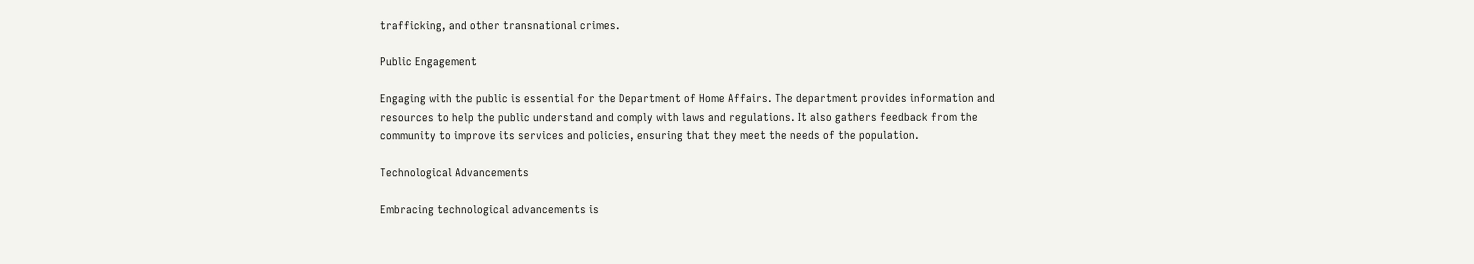trafficking, and other transnational crimes.

Public Engagement

Engaging with the public is essential for the Department of Home Affairs. The department provides information and resources to help the public understand and comply with laws and regulations. It also gathers feedback from the community to improve its services and policies, ensuring that they meet the needs of the population.

Technological Advancements

Embracing technological advancements is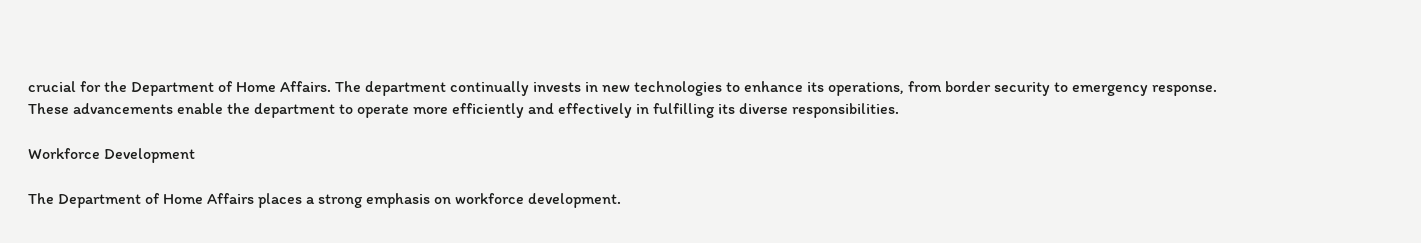crucial for the Department of Home Affairs. The department continually invests in new technologies to enhance its operations, from border security to emergency response. These advancements enable the department to operate more efficiently and effectively in fulfilling its diverse responsibilities.

Workforce Development

The Department of Home Affairs places a strong emphasis on workforce development.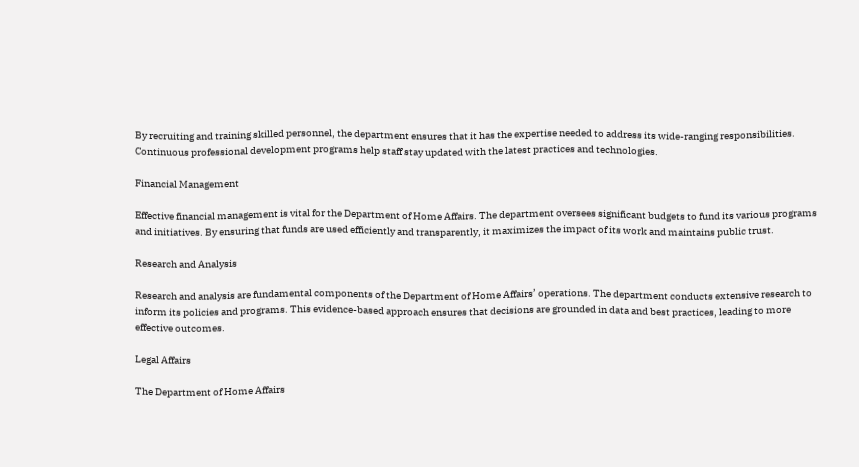By recruiting and training skilled personnel, the department ensures that it has the expertise needed to address its wide-ranging responsibilities. Continuous professional development programs help staff stay updated with the latest practices and technologies.

Financial Management

Effective financial management is vital for the Department of Home Affairs. The department oversees significant budgets to fund its various programs and initiatives. By ensuring that funds are used efficiently and transparently, it maximizes the impact of its work and maintains public trust.

Research and Analysis

Research and analysis are fundamental components of the Department of Home Affairs’ operations. The department conducts extensive research to inform its policies and programs. This evidence-based approach ensures that decisions are grounded in data and best practices, leading to more effective outcomes.

Legal Affairs

The Department of Home Affairs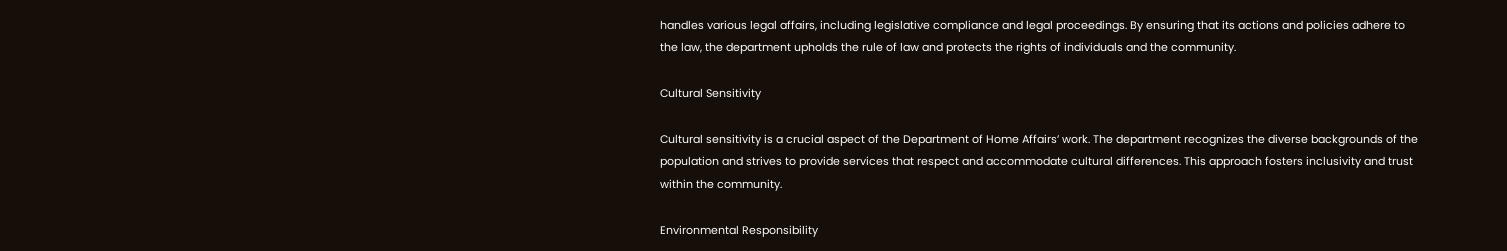handles various legal affairs, including legislative compliance and legal proceedings. By ensuring that its actions and policies adhere to the law, the department upholds the rule of law and protects the rights of individuals and the community.

Cultural Sensitivity

Cultural sensitivity is a crucial aspect of the Department of Home Affairs’ work. The department recognizes the diverse backgrounds of the population and strives to provide services that respect and accommodate cultural differences. This approach fosters inclusivity and trust within the community.

Environmental Responsibility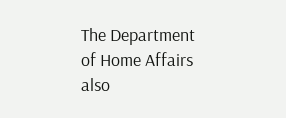The Department of Home Affairs also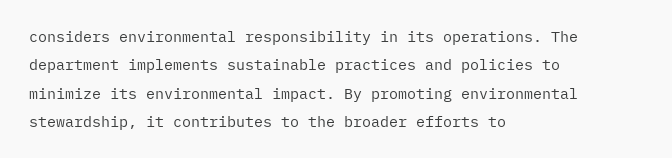considers environmental responsibility in its operations. The department implements sustainable practices and policies to minimize its environmental impact. By promoting environmental stewardship, it contributes to the broader efforts to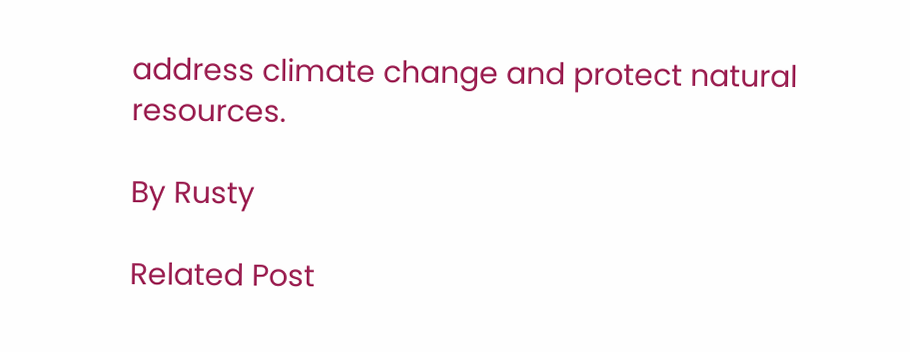address climate change and protect natural resources.

By Rusty

Related Post